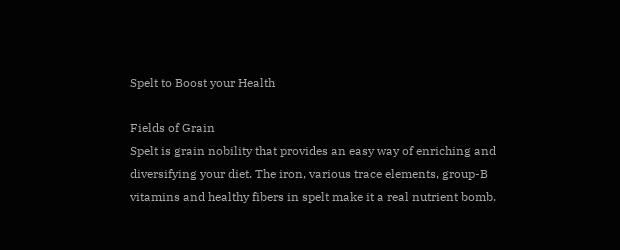Spelt to Boost your Health

Fields of Grain
Spelt is grain nobility that provides an easy way of enriching and diversifying your diet. The iron, various trace elements, group-B vitamins and healthy fibers in spelt make it a real nutrient bomb.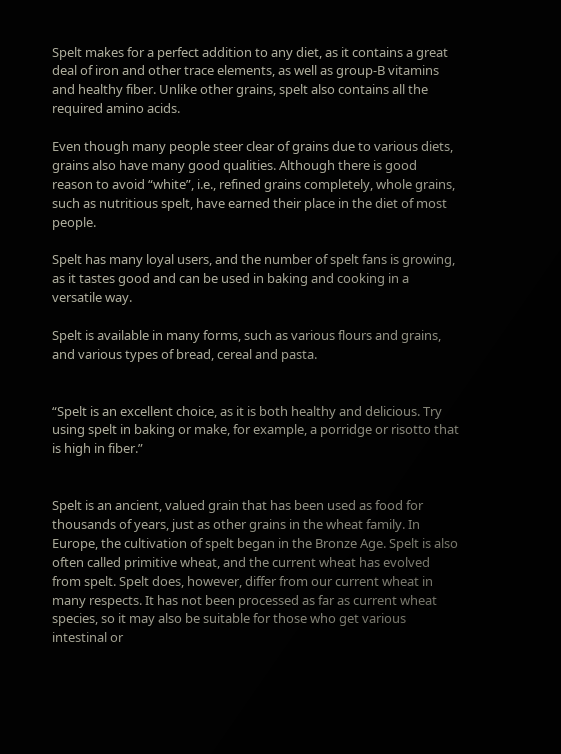Spelt makes for a perfect addition to any diet, as it contains a great deal of iron and other trace elements, as well as group-B vitamins and healthy fiber. Unlike other grains, spelt also contains all the required amino acids.

Even though many people steer clear of grains due to various diets, grains also have many good qualities. Although there is good reason to avoid “white”, i.e., refined grains completely, whole grains, such as nutritious spelt, have earned their place in the diet of most people.

Spelt has many loyal users, and the number of spelt fans is growing, as it tastes good and can be used in baking and cooking in a versatile way.

Spelt is available in many forms, such as various flours and grains, and various types of bread, cereal and pasta.


“Spelt is an excellent choice, as it is both healthy and delicious. Try using spelt in baking or make, for example, a porridge or risotto that is high in fiber.”


Spelt is an ancient, valued grain that has been used as food for thousands of years, just as other grains in the wheat family. In Europe, the cultivation of spelt began in the Bronze Age. Spelt is also often called primitive wheat, and the current wheat has evolved from spelt. Spelt does, however, differ from our current wheat in many respects. It has not been processed as far as current wheat species, so it may also be suitable for those who get various intestinal or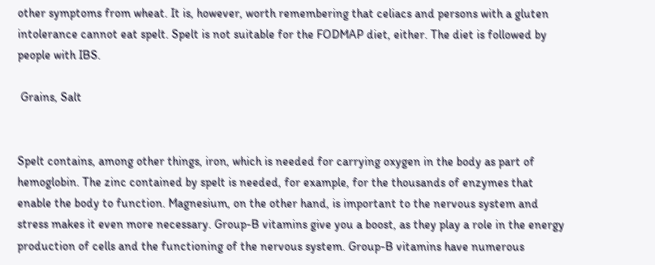other symptoms from wheat. It is, however, worth remembering that celiacs and persons with a gluten intolerance cannot eat spelt. Spelt is not suitable for the FODMAP diet, either. The diet is followed by people with IBS.

 Grains, Salt


Spelt contains, among other things, iron, which is needed for carrying oxygen in the body as part of hemoglobin. The zinc contained by spelt is needed, for example, for the thousands of enzymes that enable the body to function. Magnesium, on the other hand, is important to the nervous system and stress makes it even more necessary. Group-B vitamins give you a boost, as they play a role in the energy production of cells and the functioning of the nervous system. Group-B vitamins have numerous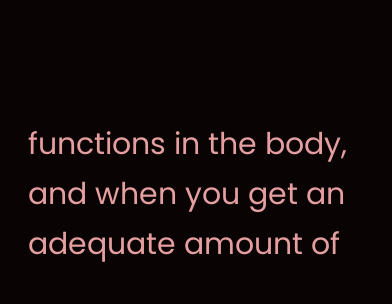functions in the body, and when you get an adequate amount of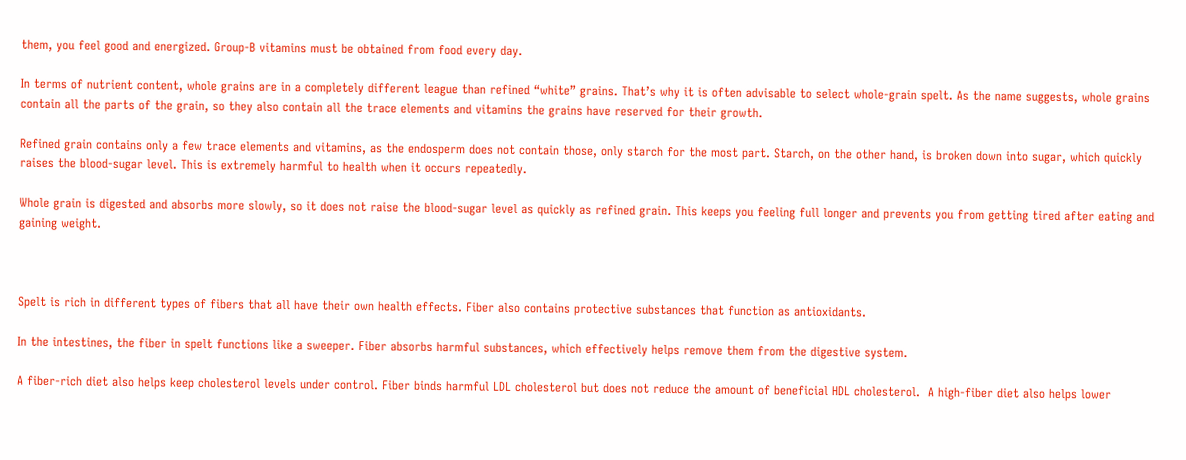them, you feel good and energized. Group-B vitamins must be obtained from food every day.

In terms of nutrient content, whole grains are in a completely different league than refined “white” grains. That’s why it is often advisable to select whole-grain spelt. As the name suggests, whole grains contain all the parts of the grain, so they also contain all the trace elements and vitamins the grains have reserved for their growth.

Refined grain contains only a few trace elements and vitamins, as the endosperm does not contain those, only starch for the most part. Starch, on the other hand, is broken down into sugar, which quickly raises the blood-sugar level. This is extremely harmful to health when it occurs repeatedly.

Whole grain is digested and absorbs more slowly, so it does not raise the blood-sugar level as quickly as refined grain. This keeps you feeling full longer and prevents you from getting tired after eating and gaining weight.



Spelt is rich in different types of fibers that all have their own health effects. Fiber also contains protective substances that function as antioxidants.

In the intestines, the fiber in spelt functions like a sweeper. Fiber absorbs harmful substances, which effectively helps remove them from the digestive system.

A fiber-rich diet also helps keep cholesterol levels under control. Fiber binds harmful LDL cholesterol but does not reduce the amount of beneficial HDL cholesterol.  A high-fiber diet also helps lower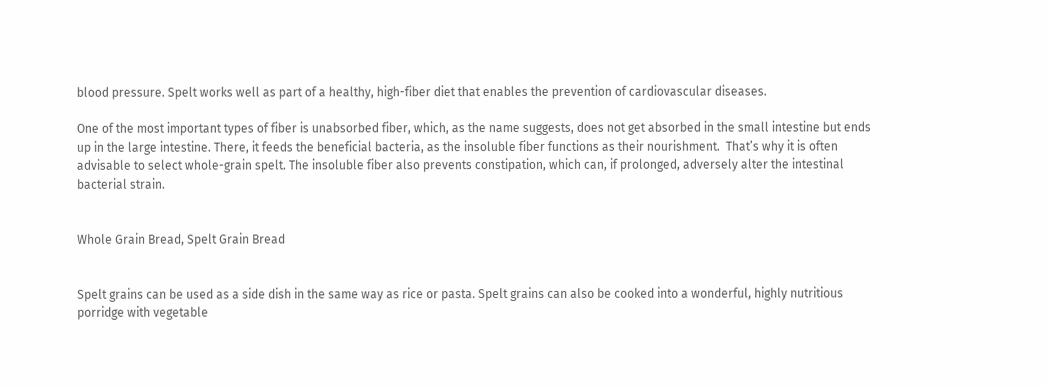blood pressure. Spelt works well as part of a healthy, high-fiber diet that enables the prevention of cardiovascular diseases.

One of the most important types of fiber is unabsorbed fiber, which, as the name suggests, does not get absorbed in the small intestine but ends up in the large intestine. There, it feeds the beneficial bacteria, as the insoluble fiber functions as their nourishment.  That’s why it is often advisable to select whole-grain spelt. The insoluble fiber also prevents constipation, which can, if prolonged, adversely alter the intestinal bacterial strain.


Whole Grain Bread, Spelt Grain Bread


Spelt grains can be used as a side dish in the same way as rice or pasta. Spelt grains can also be cooked into a wonderful, highly nutritious porridge with vegetable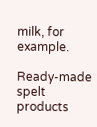milk, for example.

Ready-made spelt products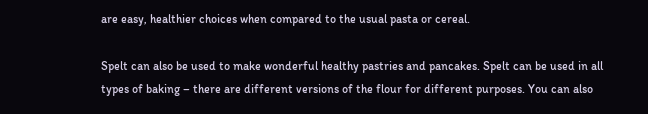are easy, healthier choices when compared to the usual pasta or cereal.

Spelt can also be used to make wonderful healthy pastries and pancakes. Spelt can be used in all types of baking – there are different versions of the flour for different purposes. You can also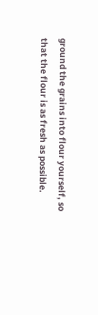ground the grains into flour yourself, so that the flour is as fresh as possible.